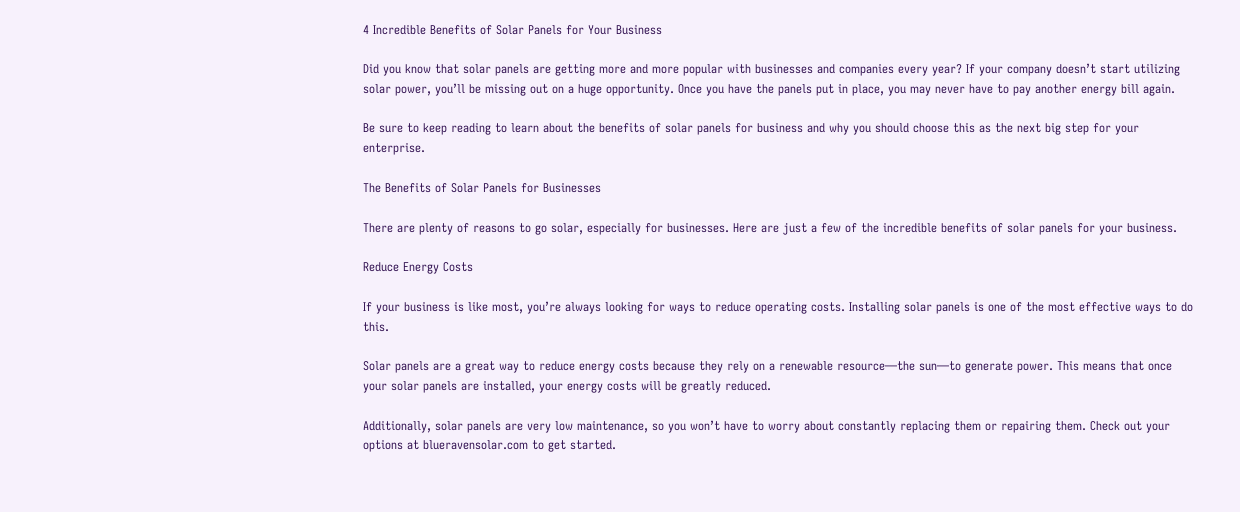4 Incredible Benefits of Solar Panels for Your Business

Did you know that solar panels are getting more and more popular with businesses and companies every year? If your company doesn’t start utilizing solar power, you’ll be missing out on a huge opportunity. Once you have the panels put in place, you may never have to pay another energy bill again.

Be sure to keep reading to learn about the benefits of solar panels for business and why you should choose this as the next big step for your enterprise.

The Benefits of Solar Panels for Businesses

There are plenty of reasons to go solar, especially for businesses. Here are just a few of the incredible benefits of solar panels for your business.

Reduce Energy Costs

If your business is like most, you’re always looking for ways to reduce operating costs. Installing solar panels is one of the most effective ways to do this.

Solar panels are a great way to reduce energy costs because they rely on a renewable resource—the sun—to generate power. This means that once your solar panels are installed, your energy costs will be greatly reduced.

Additionally, solar panels are very low maintenance, so you won’t have to worry about constantly replacing them or repairing them. Check out your options at blueravensolar.com to get started.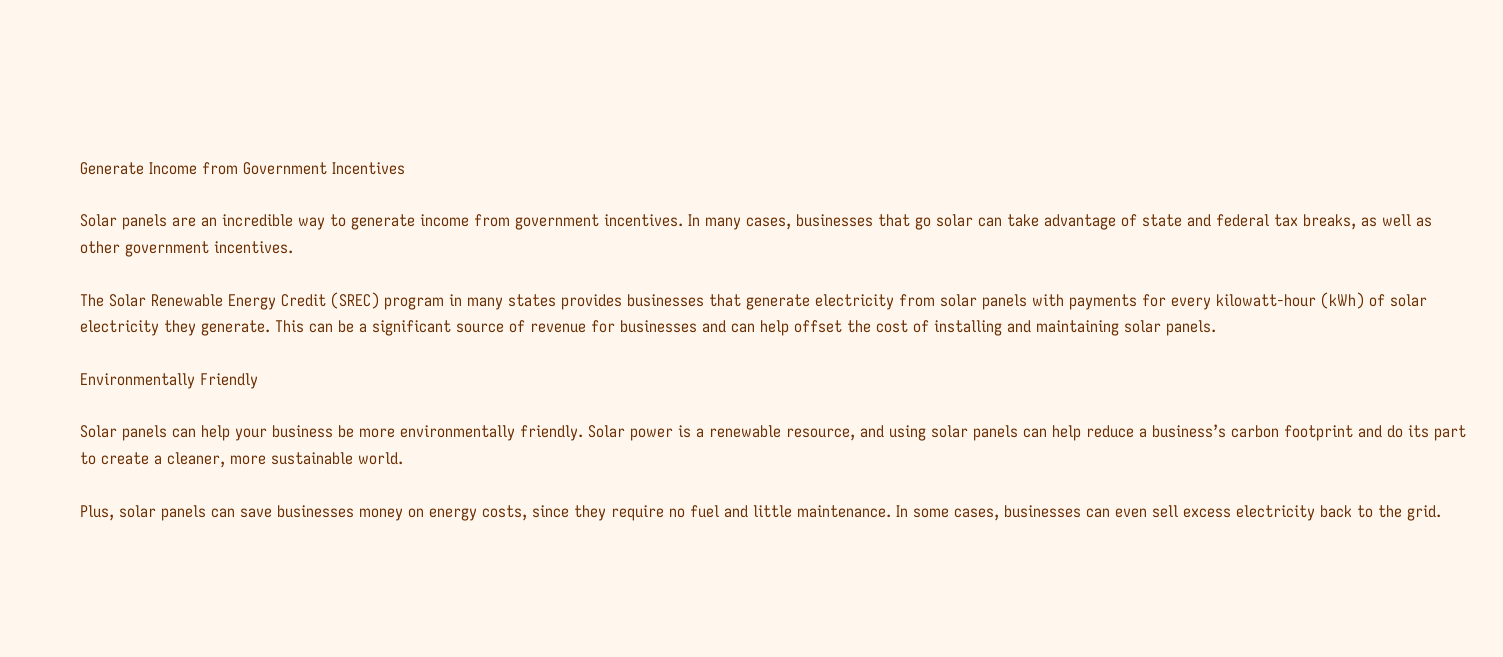Generate Income from Government Incentives

Solar panels are an incredible way to generate income from government incentives. In many cases, businesses that go solar can take advantage of state and federal tax breaks, as well as other government incentives.

The Solar Renewable Energy Credit (SREC) program in many states provides businesses that generate electricity from solar panels with payments for every kilowatt-hour (kWh) of solar electricity they generate. This can be a significant source of revenue for businesses and can help offset the cost of installing and maintaining solar panels.

Environmentally Friendly

Solar panels can help your business be more environmentally friendly. Solar power is a renewable resource, and using solar panels can help reduce a business’s carbon footprint and do its part to create a cleaner, more sustainable world.

Plus, solar panels can save businesses money on energy costs, since they require no fuel and little maintenance. In some cases, businesses can even sell excess electricity back to the grid.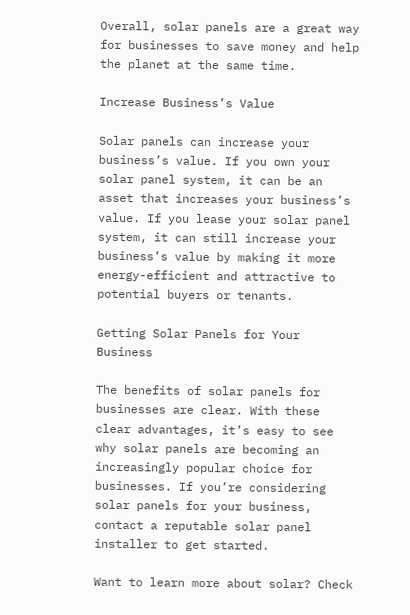Overall, solar panels are a great way for businesses to save money and help the planet at the same time.

Increase Business’s Value

Solar panels can increase your business’s value. If you own your solar panel system, it can be an asset that increases your business’s value. If you lease your solar panel system, it can still increase your business’s value by making it more energy-efficient and attractive to potential buyers or tenants.

Getting Solar Panels for Your Business

The benefits of solar panels for businesses are clear. With these clear advantages, it’s easy to see why solar panels are becoming an increasingly popular choice for businesses. If you’re considering solar panels for your business, contact a reputable solar panel installer to get started.

Want to learn more about solar? Check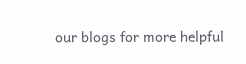our blogs for more helpful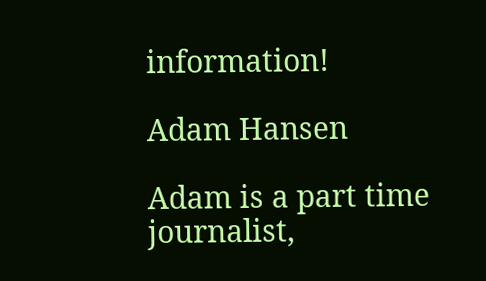information!

Adam Hansen

Adam is a part time journalist,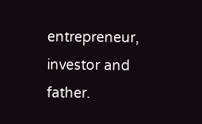entrepreneur, investor and father.